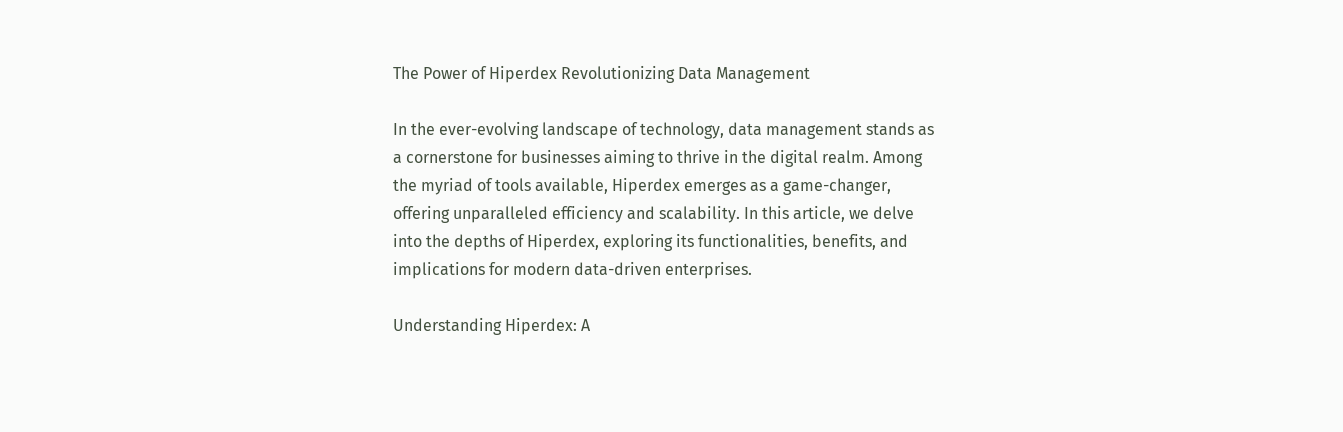The Power of Hiperdex Revolutionizing Data Management

In the ever-evolving landscape of technology, data management stands as a cornerstone for businesses aiming to thrive in the digital realm. Among the myriad of tools available, Hiperdex emerges as a game-changer, offering unparalleled efficiency and scalability. In this article, we delve into the depths of Hiperdex, exploring its functionalities, benefits, and implications for modern data-driven enterprises.

Understanding Hiperdex: A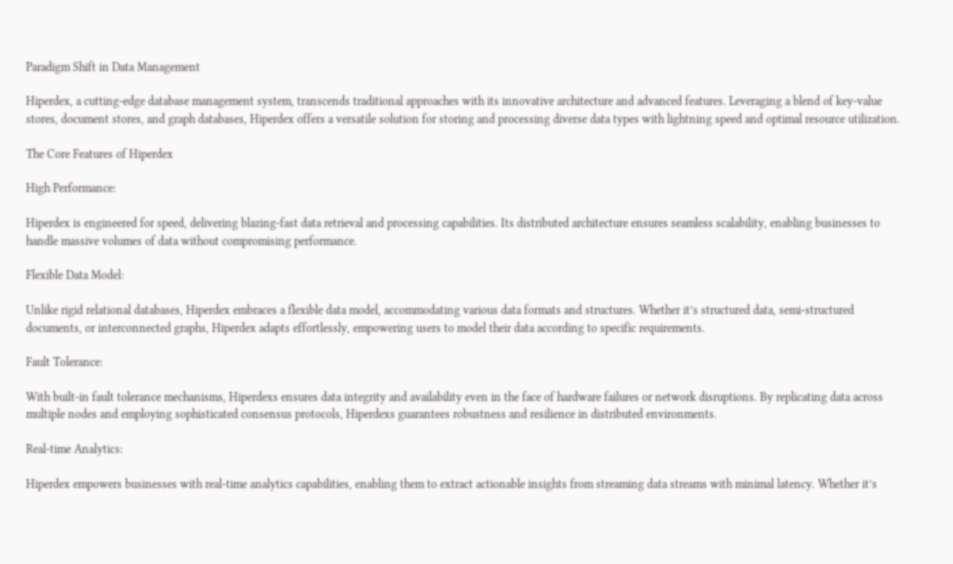Paradigm Shift in Data Management

Hiperdex, a cutting-edge database management system, transcends traditional approaches with its innovative architecture and advanced features. Leveraging a blend of key-value stores, document stores, and graph databases, Hiperdex offers a versatile solution for storing and processing diverse data types with lightning speed and optimal resource utilization.

The Core Features of Hiperdex

High Performance:

Hiperdex is engineered for speed, delivering blazing-fast data retrieval and processing capabilities. Its distributed architecture ensures seamless scalability, enabling businesses to handle massive volumes of data without compromising performance.

Flexible Data Model:

Unlike rigid relational databases, Hiperdex embraces a flexible data model, accommodating various data formats and structures. Whether it’s structured data, semi-structured documents, or interconnected graphs, Hiperdex adapts effortlessly, empowering users to model their data according to specific requirements.

Fault Tolerance:

With built-in fault tolerance mechanisms, Hiperdexs ensures data integrity and availability even in the face of hardware failures or network disruptions. By replicating data across multiple nodes and employing sophisticated consensus protocols, Hiperdexs guarantees robustness and resilience in distributed environments.

Real-time Analytics:

Hiperdex empowers businesses with real-time analytics capabilities, enabling them to extract actionable insights from streaming data streams with minimal latency. Whether it’s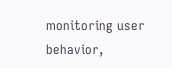monitoring user behavior,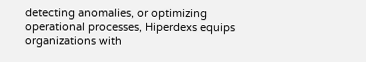detecting anomalies, or optimizing operational processes, Hiperdexs equips organizations with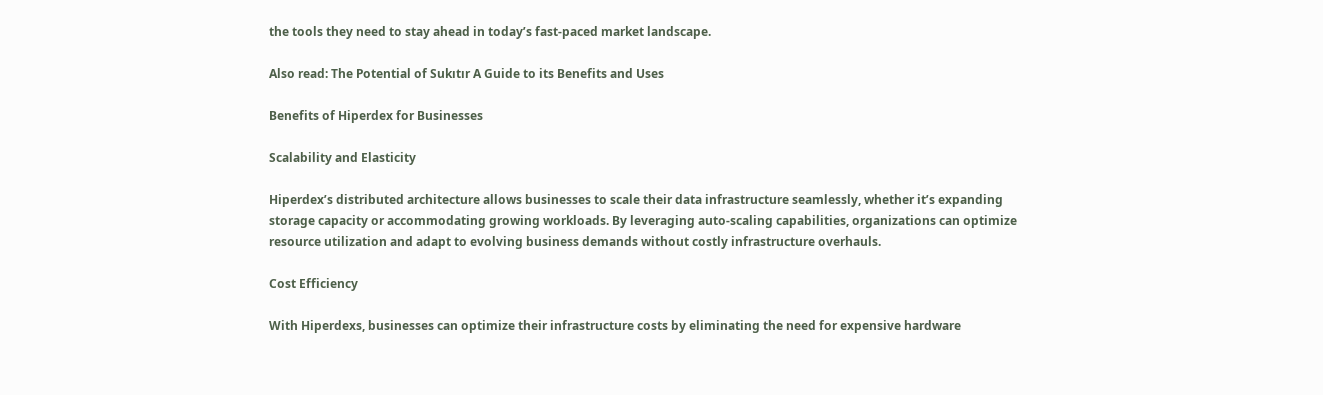the tools they need to stay ahead in today’s fast-paced market landscape.

Also read: The Potential of Sukıtır A Guide to its Benefits and Uses

Benefits of Hiperdex for Businesses

Scalability and Elasticity

Hiperdex’s distributed architecture allows businesses to scale their data infrastructure seamlessly, whether it’s expanding storage capacity or accommodating growing workloads. By leveraging auto-scaling capabilities, organizations can optimize resource utilization and adapt to evolving business demands without costly infrastructure overhauls.

Cost Efficiency

With Hiperdexs, businesses can optimize their infrastructure costs by eliminating the need for expensive hardware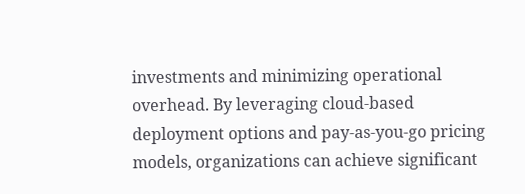investments and minimizing operational overhead. By leveraging cloud-based deployment options and pay-as-you-go pricing models, organizations can achieve significant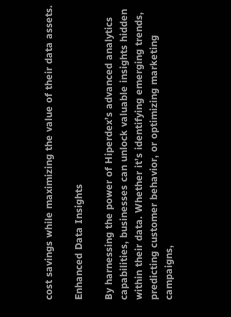cost savings while maximizing the value of their data assets.

Enhanced Data Insights

By harnessing the power of Hiperdex’s advanced analytics capabilities, businesses can unlock valuable insights hidden within their data. Whether it’s identifying emerging trends, predicting customer behavior, or optimizing marketing campaigns,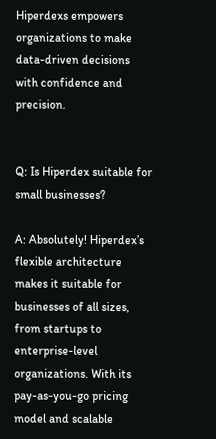Hiperdexs empowers organizations to make data-driven decisions with confidence and precision.


Q: Is Hiperdex suitable for small businesses?

A: Absolutely! Hiperdex’s flexible architecture makes it suitable for businesses of all sizes, from startups to enterprise-level organizations. With its pay-as-you-go pricing model and scalable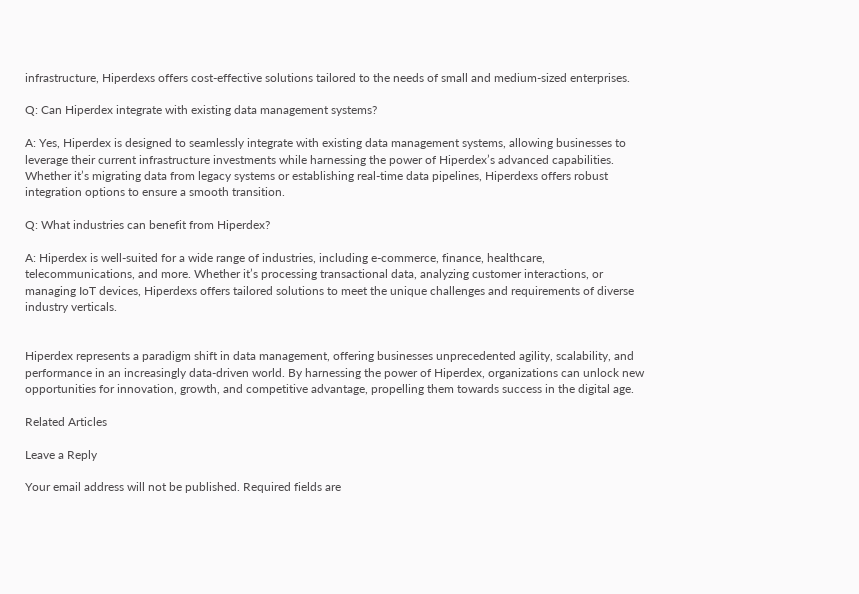infrastructure, Hiperdexs offers cost-effective solutions tailored to the needs of small and medium-sized enterprises.

Q: Can Hiperdex integrate with existing data management systems?

A: Yes, Hiperdex is designed to seamlessly integrate with existing data management systems, allowing businesses to leverage their current infrastructure investments while harnessing the power of Hiperdex’s advanced capabilities. Whether it’s migrating data from legacy systems or establishing real-time data pipelines, Hiperdexs offers robust integration options to ensure a smooth transition.

Q: What industries can benefit from Hiperdex?

A: Hiperdex is well-suited for a wide range of industries, including e-commerce, finance, healthcare, telecommunications, and more. Whether it’s processing transactional data, analyzing customer interactions, or managing IoT devices, Hiperdexs offers tailored solutions to meet the unique challenges and requirements of diverse industry verticals.


Hiperdex represents a paradigm shift in data management, offering businesses unprecedented agility, scalability, and performance in an increasingly data-driven world. By harnessing the power of Hiperdex, organizations can unlock new opportunities for innovation, growth, and competitive advantage, propelling them towards success in the digital age.

Related Articles

Leave a Reply

Your email address will not be published. Required fields are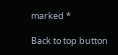marked *

Back to top button